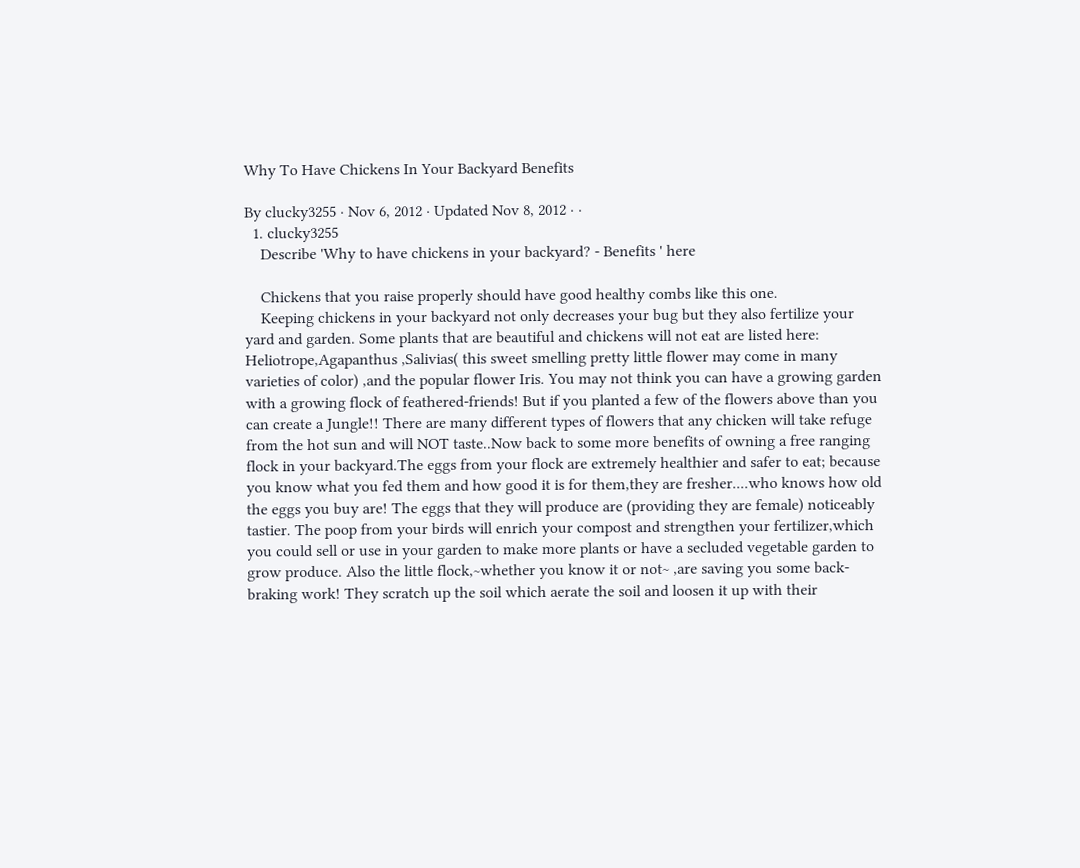Why To Have Chickens In Your Backyard Benefits

By clucky3255 · Nov 6, 2012 · Updated Nov 8, 2012 · ·
  1. clucky3255
    Describe 'Why to have chickens in your backyard? - Benefits ' here

    Chickens that you raise properly should have good healthy combs like this one.
    Keeping chickens in your backyard not only decreases your bug but they also fertilize your yard and garden. Some plants that are beautiful and chickens will not eat are listed here: Heliotrope,Agapanthus ,Salivias( this sweet smelling pretty little flower may come in many varieties of color) ,and the popular flower Iris. You may not think you can have a growing garden with a growing flock of feathered-friends! But if you planted a few of the flowers above than you can create a Jungle!! There are many different types of flowers that any chicken will take refuge from the hot sun and will NOT taste..Now back to some more benefits of owning a free ranging flock in your backyard.The eggs from your flock are extremely healthier and safer to eat; because you know what you fed them and how good it is for them,they are fresher....who knows how old the eggs you buy are! The eggs that they will produce are (providing they are female) noticeably tastier. The poop from your birds will enrich your compost and strengthen your fertilizer,which you could sell or use in your garden to make more plants or have a secluded vegetable garden to grow produce. Also the little flock,~whether you know it or not~ ,are saving you some back-braking work! They scratch up the soil which aerate the soil and loosen it up with their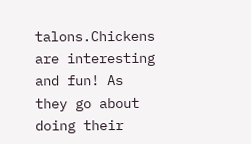talons.Chickens are interesting and fun! As they go about doing their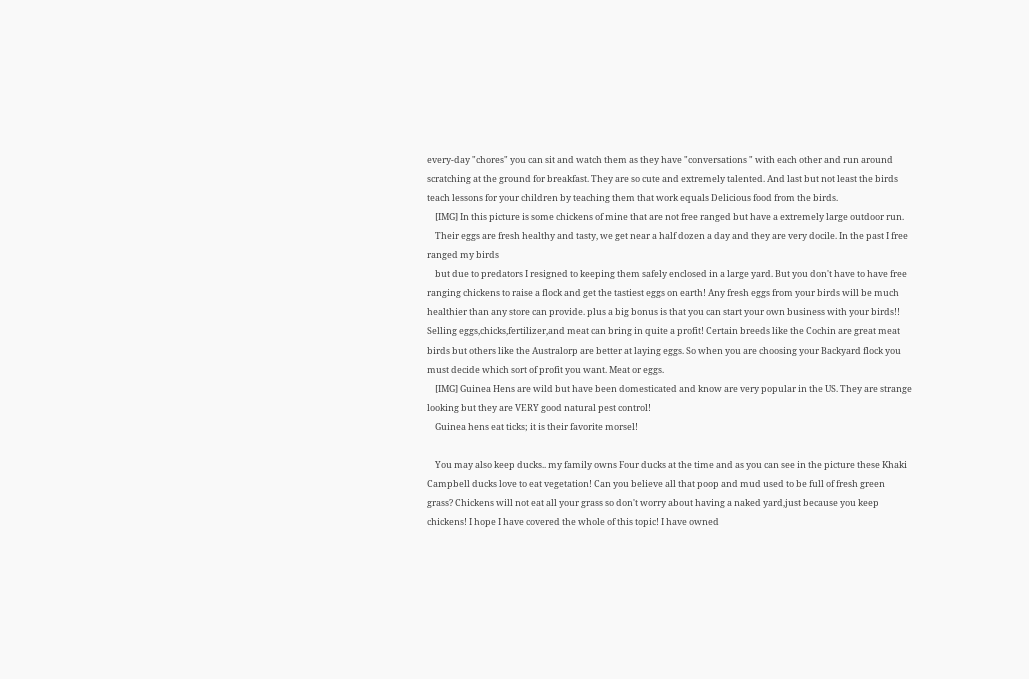every-day "chores" you can sit and watch them as they have "conversations " with each other and run around scratching at the ground for breakfast. They are so cute and extremely talented. And last but not least the birds teach lessons for your children by teaching them that work equals Delicious food from the birds.
    [IMG] In this picture is some chickens of mine that are not free ranged but have a extremely large outdoor run.
    Their eggs are fresh healthy and tasty, we get near a half dozen a day and they are very docile. In the past I free ranged my birds
    but due to predators I resigned to keeping them safely enclosed in a large yard. But you don't have to have free ranging chickens to raise a flock and get the tastiest eggs on earth! Any fresh eggs from your birds will be much healthier than any store can provide. plus a big bonus is that you can start your own business with your birds!! Selling eggs,chicks,fertilizer,and meat can bring in quite a profit! Certain breeds like the Cochin are great meat birds but others like the Australorp are better at laying eggs. So when you are choosing your Backyard flock you must decide which sort of profit you want. Meat or eggs.
    [IMG] Guinea Hens are wild but have been domesticated and know are very popular in the US. They are strange looking but they are VERY good natural pest control!
    Guinea hens eat ticks; it is their favorite morsel!

    You may also keep ducks.. my family owns Four ducks at the time and as you can see in the picture these Khaki Campbell ducks love to eat vegetation! Can you believe all that poop and mud used to be full of fresh green grass? Chickens will not eat all your grass so don't worry about having a naked yard,just because you keep chickens! I hope I have covered the whole of this topic! I have owned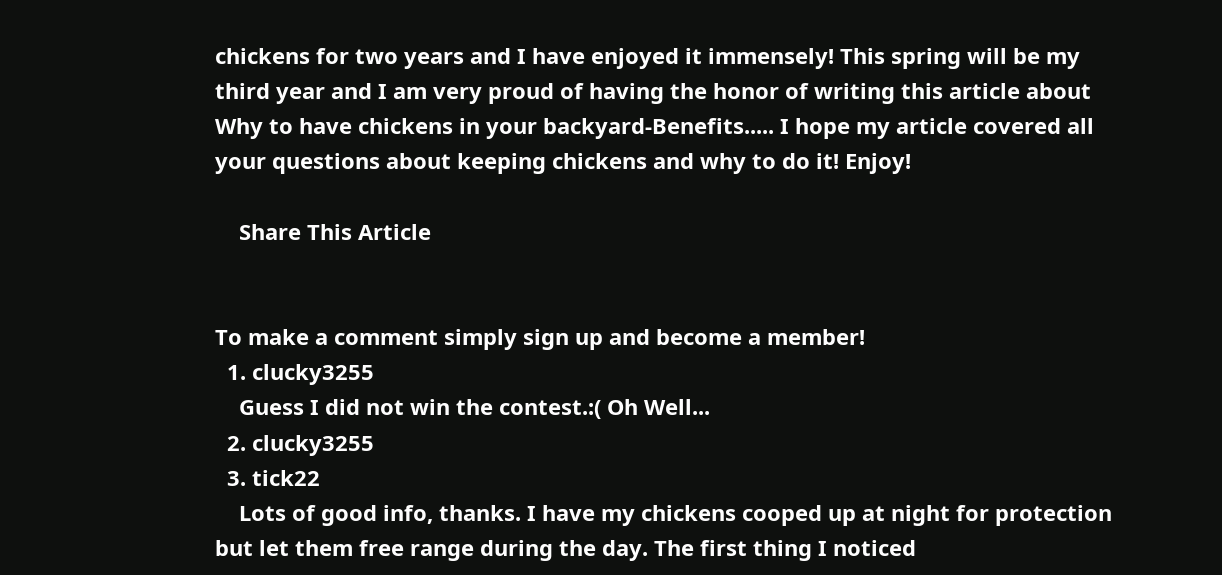chickens for two years and I have enjoyed it immensely! This spring will be my third year and I am very proud of having the honor of writing this article about Why to have chickens in your backyard-Benefits..... I hope my article covered all your questions about keeping chickens and why to do it! Enjoy!

    Share This Article


To make a comment simply sign up and become a member!
  1. clucky3255
    Guess I did not win the contest.:( Oh Well...
  2. clucky3255
  3. tick22
    Lots of good info, thanks. I have my chickens cooped up at night for protection but let them free range during the day. The first thing I noticed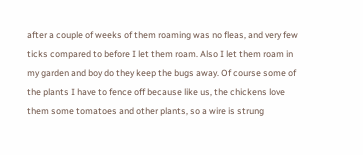after a couple of weeks of them roaming was no fleas, and very few ticks compared to before I let them roam. Also I let them roam in my garden and boy do they keep the bugs away. Of course some of the plants I have to fence off because like us, the chickens love them some tomatoes and other plants, so a wire is strung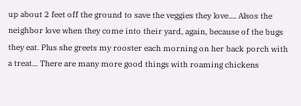up about 2 feet off the ground to save the veggies they love.... Alsos the neighbor love when they come into their yard, again, because of the bugs they eat. Plus she greets my rooster each morning on her back porch with a treat... There are many more good things with roaming chickens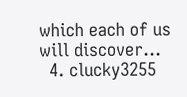which each of us will discover...
  4. clucky3255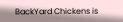BackYard Chickens is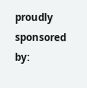proudly sponsored by: